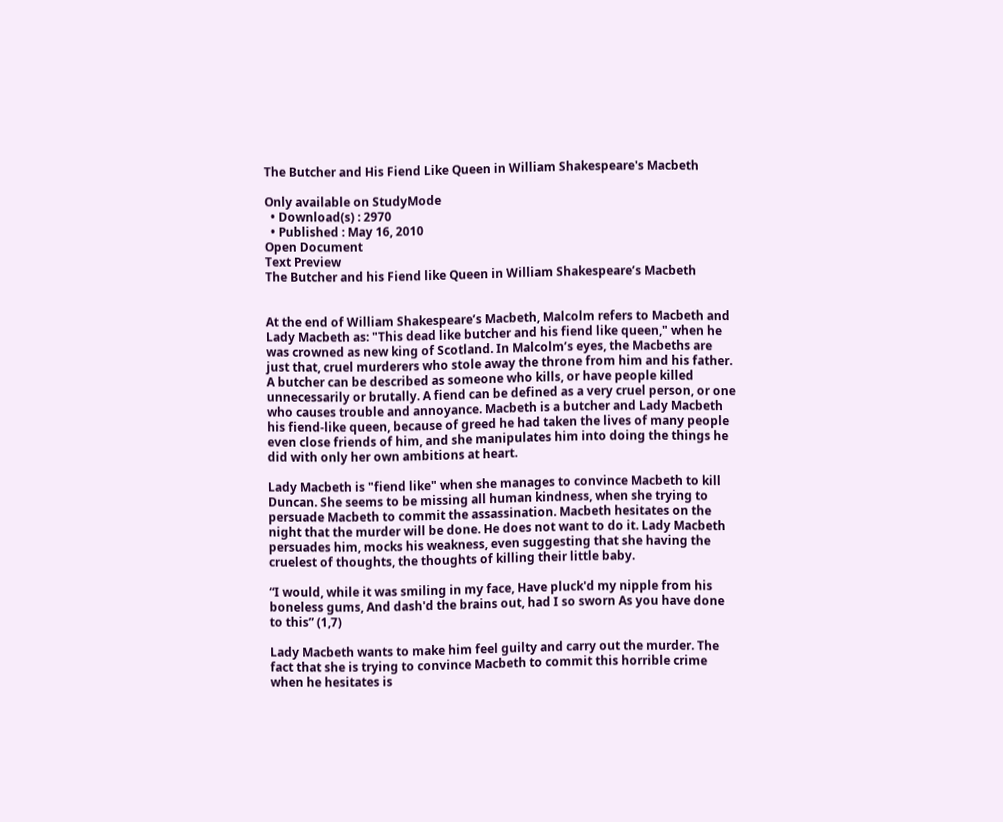The Butcher and His Fiend Like Queen in William Shakespeare's Macbeth

Only available on StudyMode
  • Download(s) : 2970
  • Published : May 16, 2010
Open Document
Text Preview
The Butcher and his Fiend like Queen in William Shakespeare’s Macbeth


At the end of William Shakespeare’s Macbeth, Malcolm refers to Macbeth and Lady Macbeth as: "This dead like butcher and his fiend like queen," when he was crowned as new king of Scotland. In Malcolm’s eyes, the Macbeths are just that, cruel murderers who stole away the throne from him and his father. A butcher can be described as someone who kills, or have people killed unnecessarily or brutally. A fiend can be defined as a very cruel person, or one who causes trouble and annoyance. Macbeth is a butcher and Lady Macbeth his fiend-like queen, because of greed he had taken the lives of many people even close friends of him, and she manipulates him into doing the things he did with only her own ambitions at heart.

Lady Macbeth is "fiend like" when she manages to convince Macbeth to kill Duncan. She seems to be missing all human kindness, when she trying to persuade Macbeth to commit the assassination. Macbeth hesitates on the night that the murder will be done. He does not want to do it. Lady Macbeth persuades him, mocks his weakness, even suggesting that she having the cruelest of thoughts, the thoughts of killing their little baby.

“I would, while it was smiling in my face, Have pluck'd my nipple from his boneless gums, And dash'd the brains out, had I so sworn As you have done to this” (1,7)

Lady Macbeth wants to make him feel guilty and carry out the murder. The fact that she is trying to convince Macbeth to commit this horrible crime when he hesitates is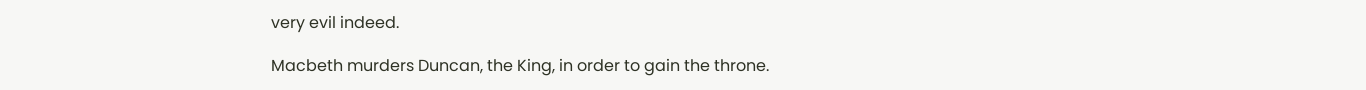very evil indeed.

Macbeth murders Duncan, the King, in order to gain the throne.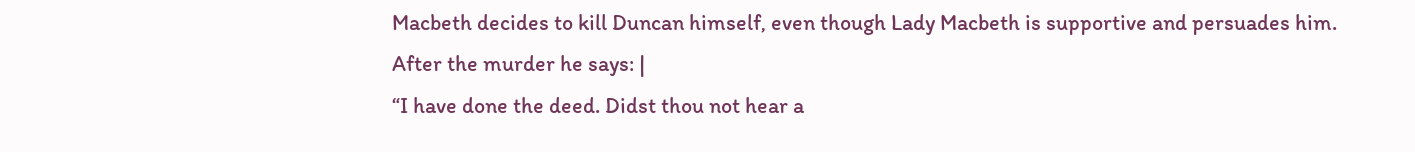Macbeth decides to kill Duncan himself, even though Lady Macbeth is supportive and persuades him. After the murder he says: |
“I have done the deed. Didst thou not hear a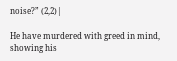noise?” (2,2)|

He have murdered with greed in mind, showing his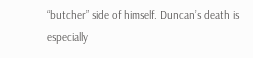“butcher” side of himself. Duncan’s death is especially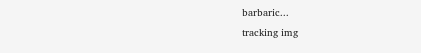barbaric...
tracking img